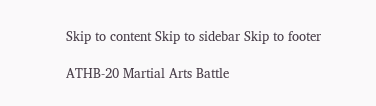Skip to content Skip to sidebar Skip to footer

ATHB-20 Martial Arts Battle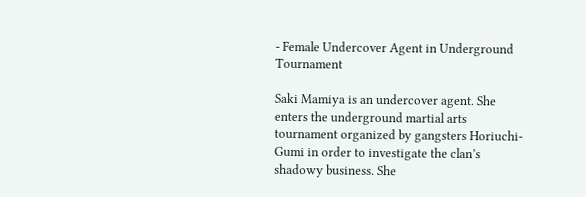- Female Undercover Agent in Underground Tournament

Saki Mamiya is an undercover agent. She enters the underground martial arts tournament organized by gangsters Horiuchi-Gumi in order to investigate the clan’s shadowy business. She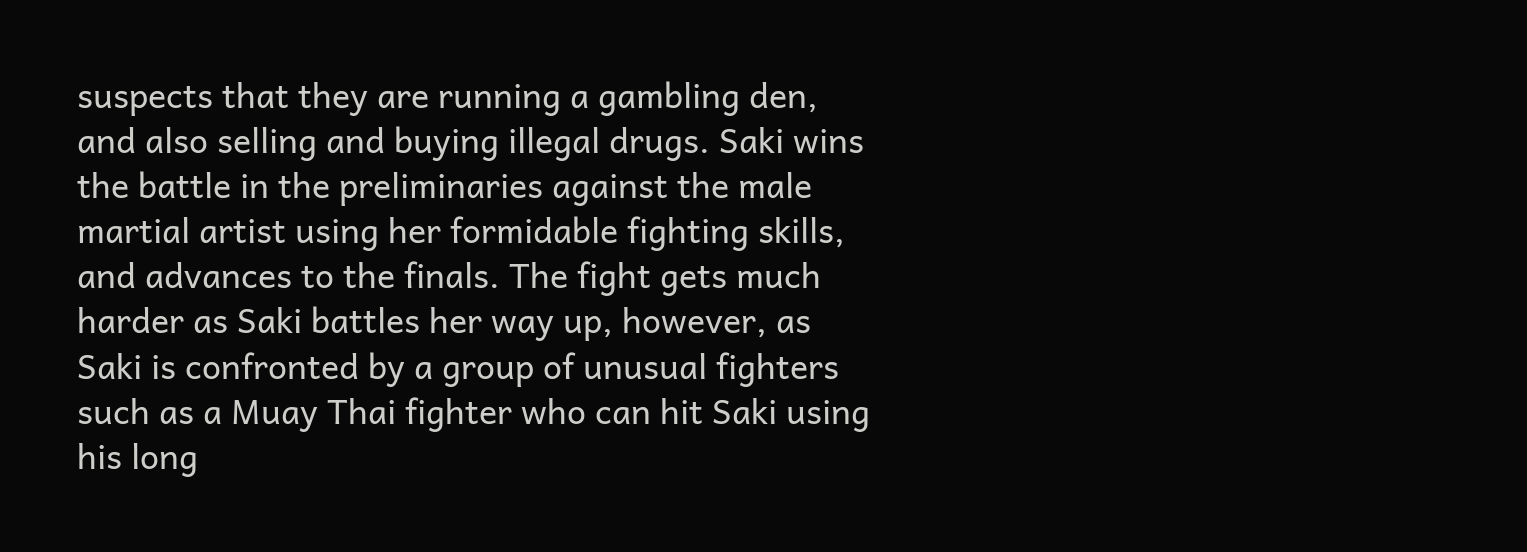suspects that they are running a gambling den, and also selling and buying illegal drugs. Saki wins the battle in the preliminaries against the male martial artist using her formidable fighting skills, and advances to the finals. The fight gets much harder as Saki battles her way up, however, as Saki is confronted by a group of unusual fighters such as a Muay Thai fighter who can hit Saki using his long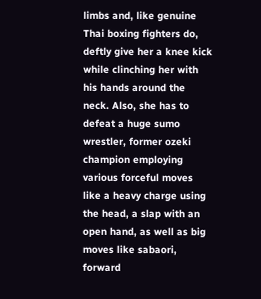limbs and, like genuine Thai boxing fighters do, deftly give her a knee kick while clinching her with his hands around the neck. Also, she has to defeat a huge sumo wrestler, former ozeki champion employing various forceful moves like a heavy charge using the head, a slap with an open hand, as well as big moves like sabaori, forward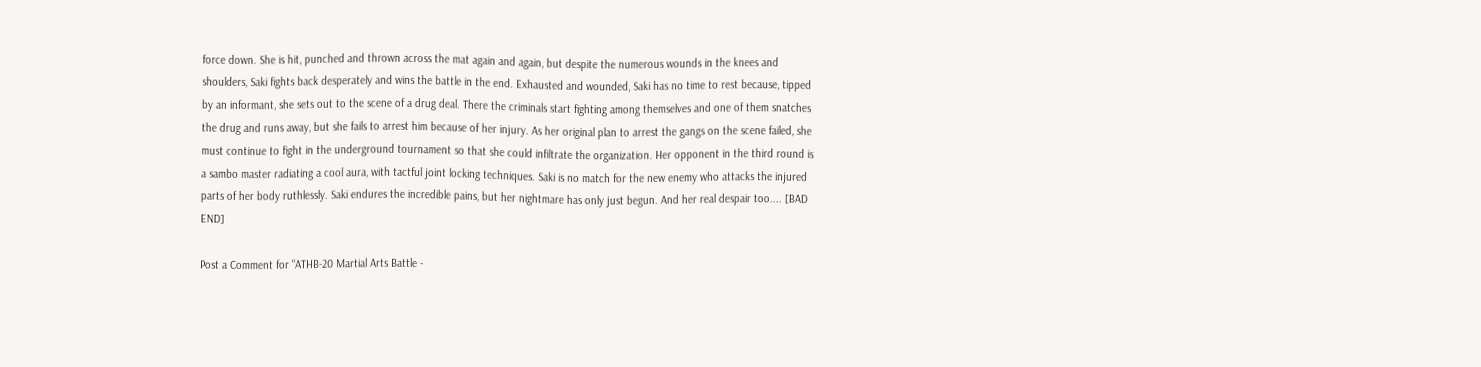force down. She is hit, punched and thrown across the mat again and again, but despite the numerous wounds in the knees and shoulders, Saki fights back desperately and wins the battle in the end. Exhausted and wounded, Saki has no time to rest because, tipped by an informant, she sets out to the scene of a drug deal. There the criminals start fighting among themselves and one of them snatches the drug and runs away, but she fails to arrest him because of her injury. As her original plan to arrest the gangs on the scene failed, she must continue to fight in the underground tournament so that she could infiltrate the organization. Her opponent in the third round is a sambo master radiating a cool aura, with tactful joint locking techniques. Saki is no match for the new enemy who attacks the injured parts of her body ruthlessly. Saki endures the incredible pains, but her nightmare has only just begun. And her real despair too.... [BAD END]

Post a Comment for "ATHB-20 Martial Arts Battle -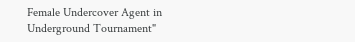Female Undercover Agent in Underground Tournament"